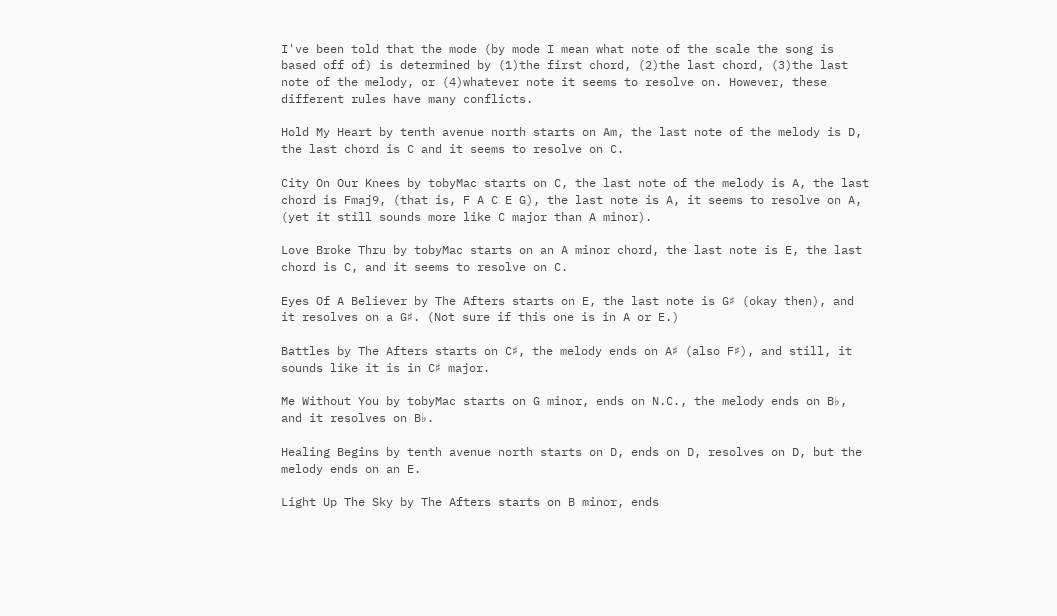I've been told that the mode (by mode I mean what note of the scale the song is based off of) is determined by (1)the first chord, (2)the last chord, (3)the last note of the melody, or (4)whatever note it seems to resolve on. However, these different rules have many conflicts.

Hold My Heart by tenth avenue north starts on Am, the last note of the melody is D, the last chord is C and it seems to resolve on C.

City On Our Knees by tobyMac starts on C, the last note of the melody is A, the last chord is Fmaj9, (that is, F A C E G), the last note is A, it seems to resolve on A, (yet it still sounds more like C major than A minor).

Love Broke Thru by tobyMac starts on an A minor chord, the last note is E, the last chord is C, and it seems to resolve on C.

Eyes Of A Believer by The Afters starts on E, the last note is G♯ (okay then), and it resolves on a G♯. (Not sure if this one is in A or E.)

Battles by The Afters starts on C♯, the melody ends on A♯ (also F♯), and still, it sounds like it is in C♯ major.

Me Without You by tobyMac starts on G minor, ends on N.C., the melody ends on B♭, and it resolves on B♭.

Healing Begins by tenth avenue north starts on D, ends on D, resolves on D, but the melody ends on an E.

Light Up The Sky by The Afters starts on B minor, ends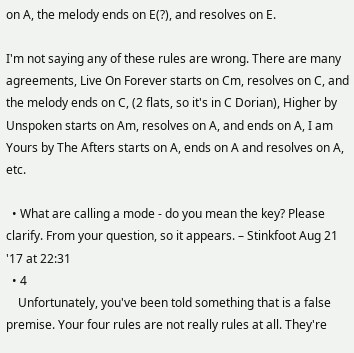on A, the melody ends on E(?), and resolves on E.

I'm not saying any of these rules are wrong. There are many agreements, Live On Forever starts on Cm, resolves on C, and the melody ends on C, (2 flats, so it's in C Dorian), Higher by Unspoken starts on Am, resolves on A, and ends on A, I am Yours by The Afters starts on A, ends on A and resolves on A, etc.

  • What are calling a mode - do you mean the key? Please clarify. From your question, so it appears. – Stinkfoot Aug 21 '17 at 22:31
  • 4
    Unfortunately, you've been told something that is a false premise. Your four rules are not really rules at all. They're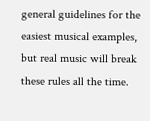general guidelines for the easiest musical examples, but real music will break these rules all the time.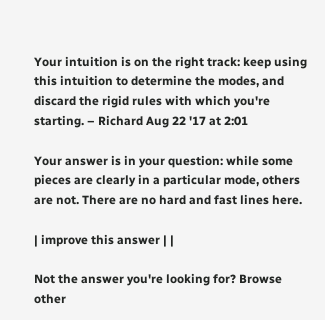Your intuition is on the right track: keep using this intuition to determine the modes, and discard the rigid rules with which you're starting. – Richard Aug 22 '17 at 2:01

Your answer is in your question: while some pieces are clearly in a particular mode, others are not. There are no hard and fast lines here.

| improve this answer | |

Not the answer you're looking for? Browse other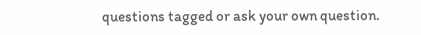questions tagged or ask your own question.